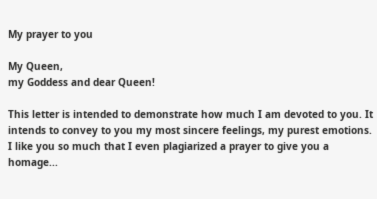My prayer to you

My Queen,
my Goddess and dear Queen!

This letter is intended to demonstrate how much I am devoted to you. It intends to convey to you my most sincere feelings, my purest emotions.
I like you so much that I even plagiarized a prayer to give you a homage...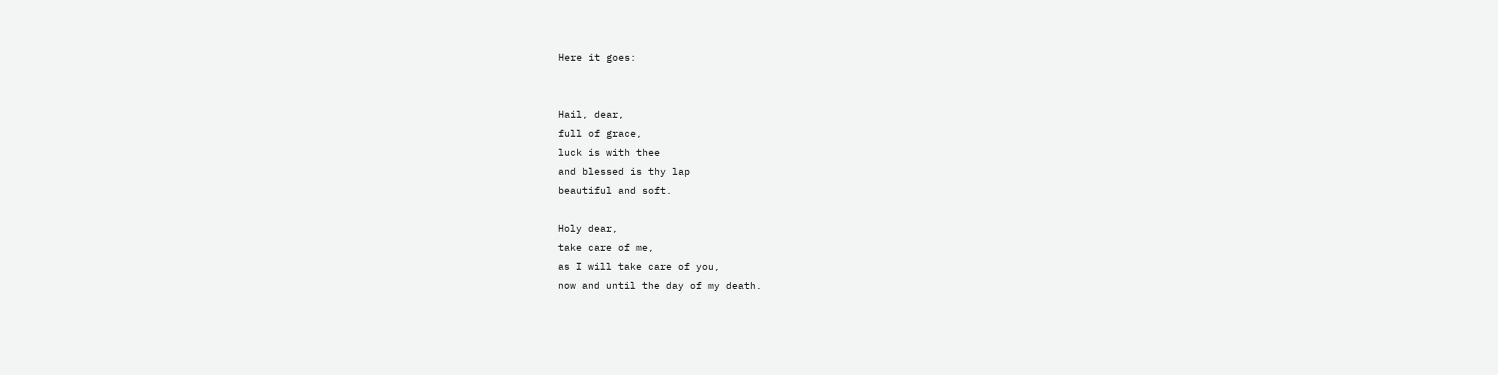Here it goes:


Hail, dear,
full of grace,
luck is with thee
and blessed is thy lap
beautiful and soft.

Holy dear,
take care of me,
as I will take care of you,
now and until the day of my death.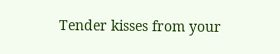Tender kisses from your